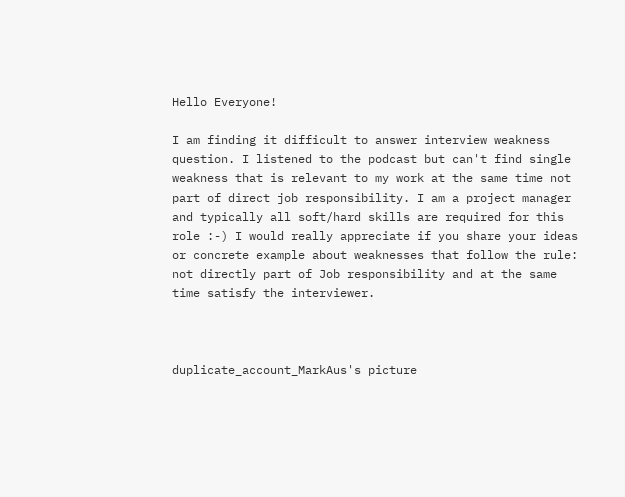Hello Everyone!

I am finding it difficult to answer interview weakness question. I listened to the podcast but can't find single weakness that is relevant to my work at the same time not part of direct job responsibility. I am a project manager and typically all soft/hard skills are required for this role :-) I would really appreciate if you share your ideas or concrete example about weaknesses that follow the rule: not directly part of Job responsibility and at the same time satisfy the interviewer.



duplicate_account_MarkAus's picture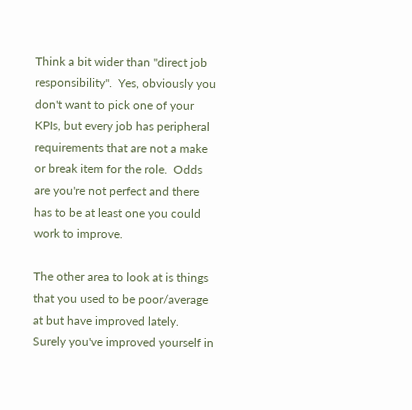Think a bit wider than "direct job responsibility".  Yes, obviously you don't want to pick one of your KPIs, but every job has peripheral requirements that are not a make or break item for the role.  Odds are you're not perfect and there has to be at least one you could work to improve.

The other area to look at is things that you used to be poor/average at but have improved lately.   Surely you've improved yourself in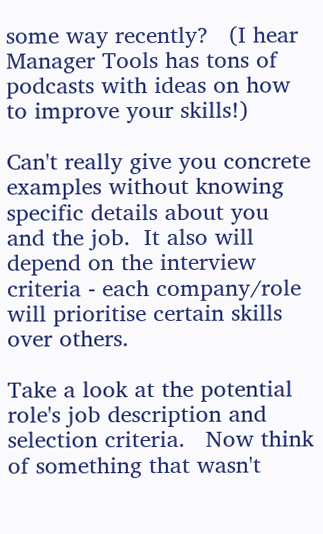some way recently?   (I hear Manager Tools has tons of podcasts with ideas on how to improve your skills!)

Can't really give you concrete examples without knowing specific details about you and the job.  It also will depend on the interview criteria - each company/role will prioritise certain skills over others.

Take a look at the potential role's job description and selection criteria.   Now think of something that wasn't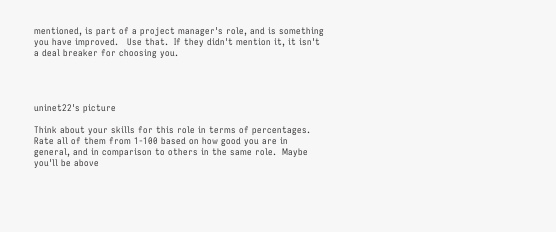mentioned, is part of a project manager's role, and is something you have improved.   Use that.  If they didn't mention it, it isn't a deal breaker for choosing you.




uninet22's picture

Think about your skills for this role in terms of percentages.  Rate all of them from 1-100 based on how good you are in general, and in comparison to others in the same role.  Maybe you'll be above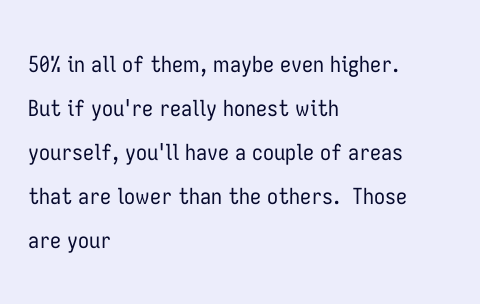50% in all of them, maybe even higher.  But if you're really honest with yourself, you'll have a couple of areas that are lower than the others.  Those are your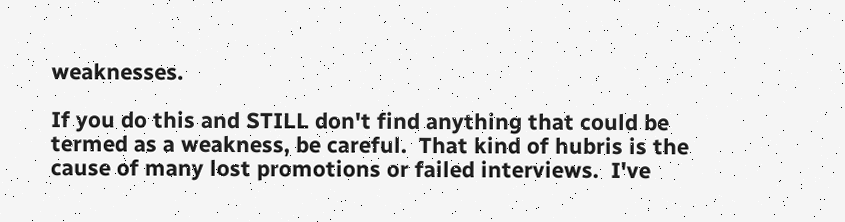weaknesses.

If you do this and STILL don't find anything that could be termed as a weakness, be careful.  That kind of hubris is the cause of many lost promotions or failed interviews.  I've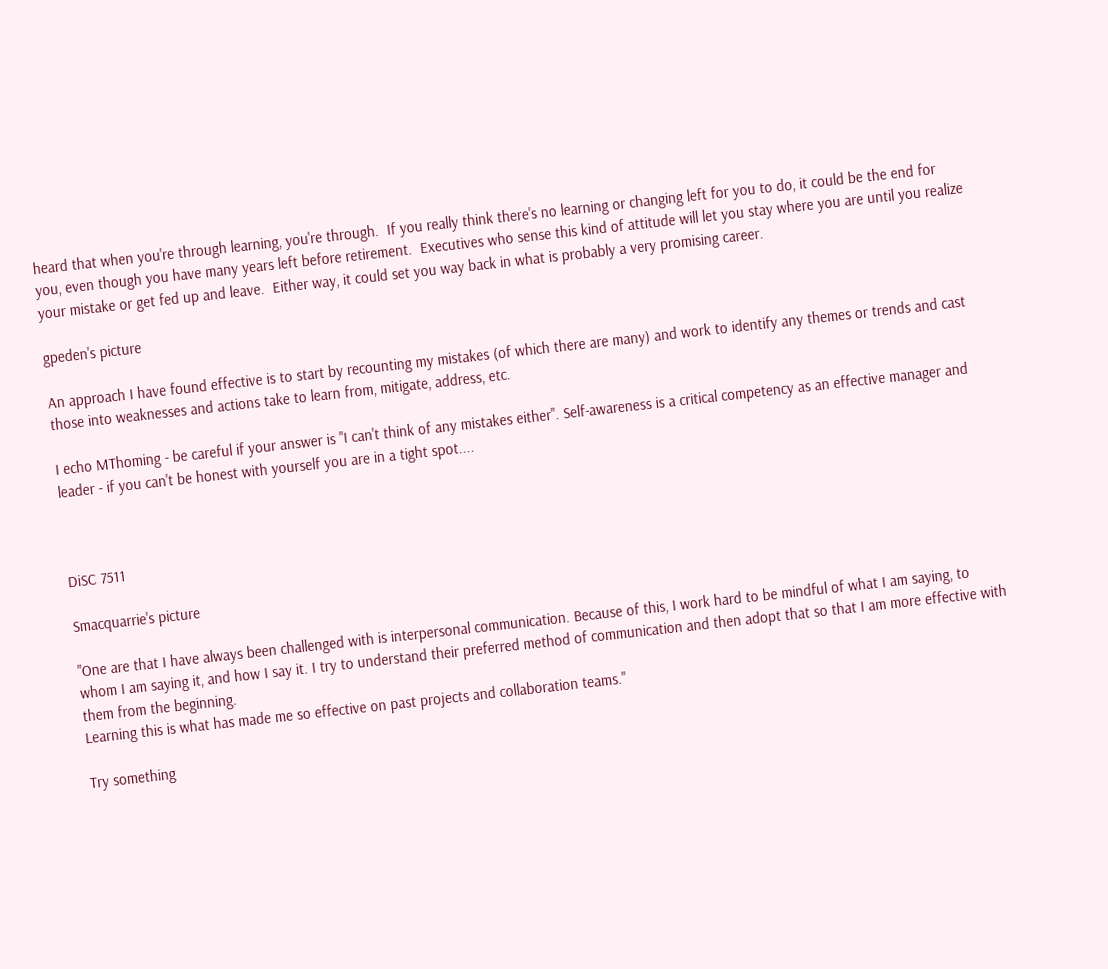heard that when you're through learning, you're through.  If you really think there's no learning or changing left for you to do, it could be the end for you, even though you have many years left before retirement.  Executives who sense this kind of attitude will let you stay where you are until you realize your mistake or get fed up and leave.  Either way, it could set you way back in what is probably a very promising career.

gpeden's picture

An approach I have found effective is to start by recounting my mistakes (of which there are many) and work to identify any themes or trends and cast those into weaknesses and actions take to learn from, mitigate, address, etc.

I echo MThoming - be careful if your answer is "I can't think of any mistakes either". Self-awareness is a critical competency as an effective manager and leader - if you can't be honest with yourself you are in a tight spot....



DiSC 7511

Smacquarrie's picture

"One are that I have always been challenged with is interpersonal communication. Because of this, I work hard to be mindful of what I am saying, to whom I am saying it, and how I say it. I try to understand their preferred method of communication and then adopt that so that I am more effective with them from the beginning.
Learning this is what has made me so effective on past projects and collaboration teams."

Try something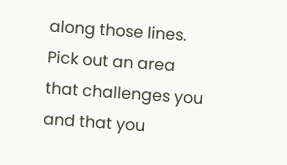along those lines.
Pick out an area that challenges you and that you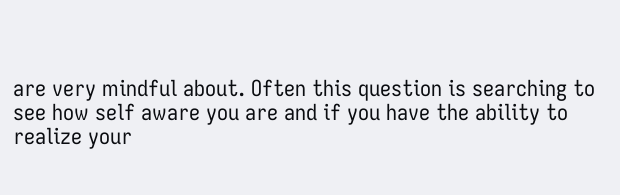are very mindful about. Often this question is searching to see how self aware you are and if you have the ability to realize your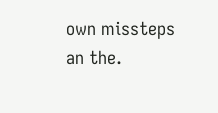own missteps an the.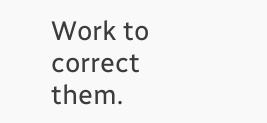Work to correct them.